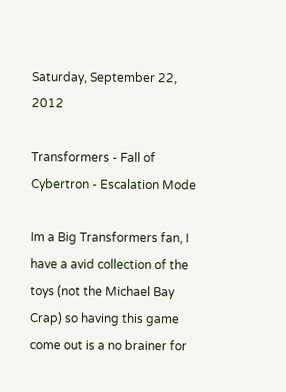Saturday, September 22, 2012

Transformers - Fall of Cybertron - Escalation Mode

Im a Big Transformers fan, I have a avid collection of the toys (not the Michael Bay Crap) so having this game come out is a no brainer for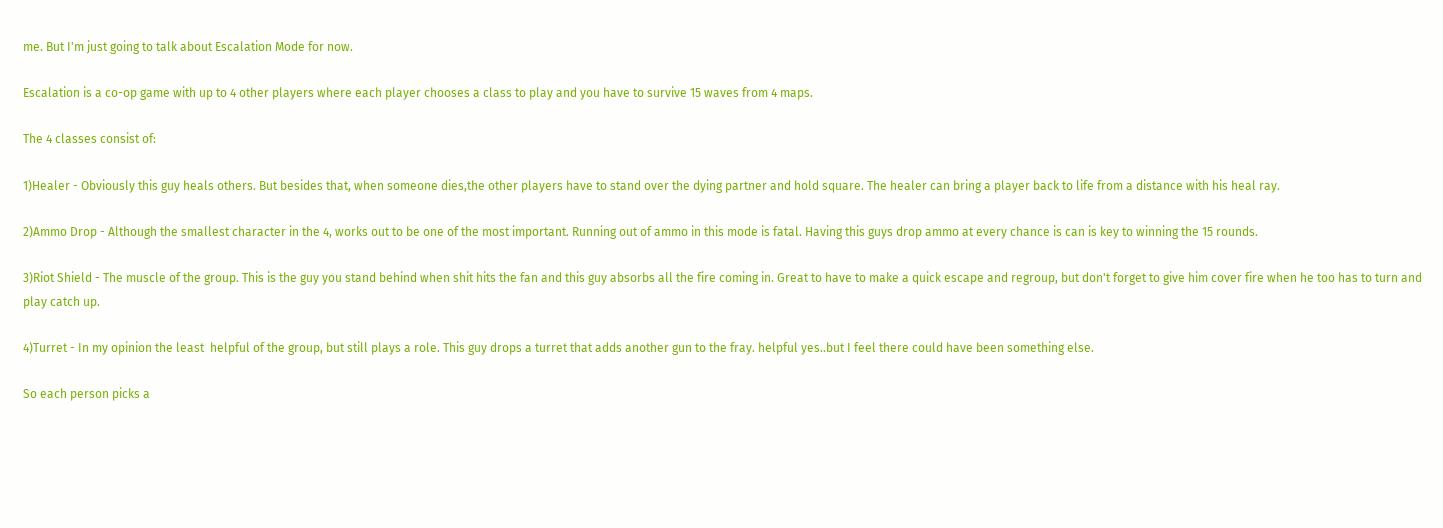me. But I'm just going to talk about Escalation Mode for now.

Escalation is a co-op game with up to 4 other players where each player chooses a class to play and you have to survive 15 waves from 4 maps.

The 4 classes consist of:

1)Healer - Obviously this guy heals others. But besides that, when someone dies,the other players have to stand over the dying partner and hold square. The healer can bring a player back to life from a distance with his heal ray.

2)Ammo Drop - Although the smallest character in the 4, works out to be one of the most important. Running out of ammo in this mode is fatal. Having this guys drop ammo at every chance is can is key to winning the 15 rounds.

3)Riot Shield - The muscle of the group. This is the guy you stand behind when shit hits the fan and this guy absorbs all the fire coming in. Great to have to make a quick escape and regroup, but don't forget to give him cover fire when he too has to turn and play catch up.

4)Turret - In my opinion the least  helpful of the group, but still plays a role. This guy drops a turret that adds another gun to the fray. helpful yes..but I feel there could have been something else.

So each person picks a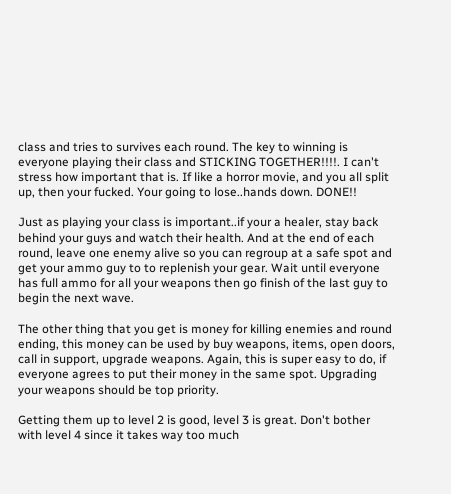class and tries to survives each round. The key to winning is everyone playing their class and STICKING TOGETHER!!!!. I can't stress how important that is. If like a horror movie, and you all split up, then your fucked. Your going to lose..hands down. DONE!!

Just as playing your class is important..if your a healer, stay back behind your guys and watch their health. And at the end of each round, leave one enemy alive so you can regroup at a safe spot and get your ammo guy to to replenish your gear. Wait until everyone has full ammo for all your weapons then go finish of the last guy to begin the next wave.

The other thing that you get is money for killing enemies and round ending, this money can be used by buy weapons, items, open doors, call in support, upgrade weapons. Again, this is super easy to do, if everyone agrees to put their money in the same spot. Upgrading your weapons should be top priority.

Getting them up to level 2 is good, level 3 is great. Don't bother with level 4 since it takes way too much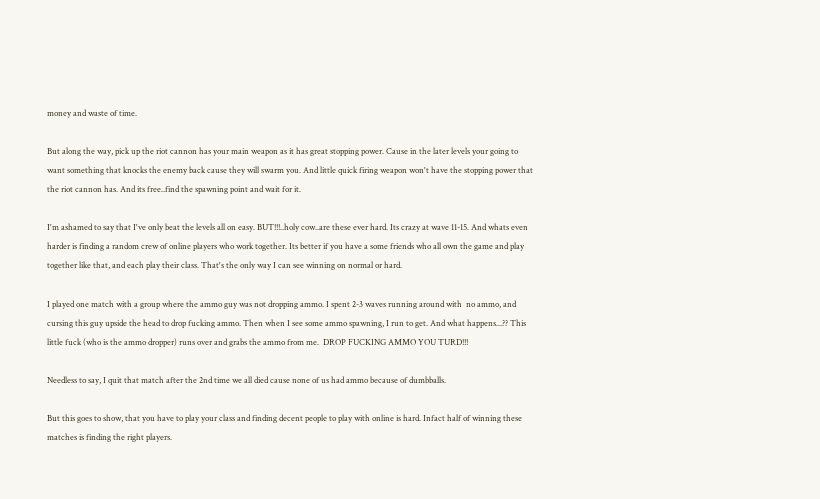money and waste of time.

But along the way, pick up the riot cannon has your main weapon as it has great stopping power. Cause in the later levels your going to want something that knocks the enemy back cause they will swarm you. And little quick firing weapon won't have the stopping power that the riot cannon has. And its free..find the spawning point and wait for it.

I'm ashamed to say that I've only beat the levels all on easy. BUT!!!..holy cow..are these ever hard. Its crazy at wave 11-15. And whats even harder is finding a random crew of online players who work together. Its better if you have a some friends who all own the game and play together like that, and each play their class. That's the only way I can see winning on normal or hard.

I played one match with a group where the ammo guy was not dropping ammo. I spent 2-3 waves running around with  no ammo, and cursing this guy upside the head to drop fucking ammo. Then when I see some ammo spawning, I run to get. And what happens...?? This little fuck (who is the ammo dropper) runs over and grabs the ammo from me.  DROP FUCKING AMMO YOU TURD!!!

Needless to say, I quit that match after the 2nd time we all died cause none of us had ammo because of dumbballs.

But this goes to show, that you have to play your class and finding decent people to play with online is hard. Infact half of winning these matches is finding the right players.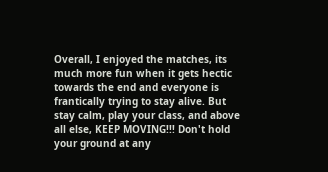Overall, I enjoyed the matches, its much more fun when it gets hectic towards the end and everyone is frantically trying to stay alive. But stay calm, play your class, and above all else, KEEP MOVING!!! Don't hold your ground at any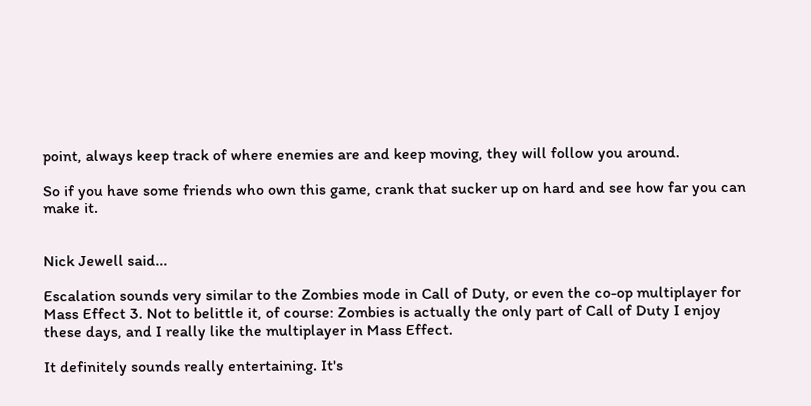point, always keep track of where enemies are and keep moving, they will follow you around.

So if you have some friends who own this game, crank that sucker up on hard and see how far you can make it.


Nick Jewell said...

Escalation sounds very similar to the Zombies mode in Call of Duty, or even the co-op multiplayer for Mass Effect 3. Not to belittle it, of course: Zombies is actually the only part of Call of Duty I enjoy these days, and I really like the multiplayer in Mass Effect.

It definitely sounds really entertaining. It's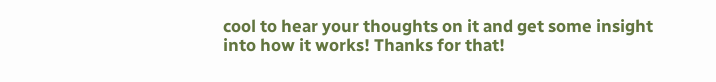cool to hear your thoughts on it and get some insight into how it works! Thanks for that!